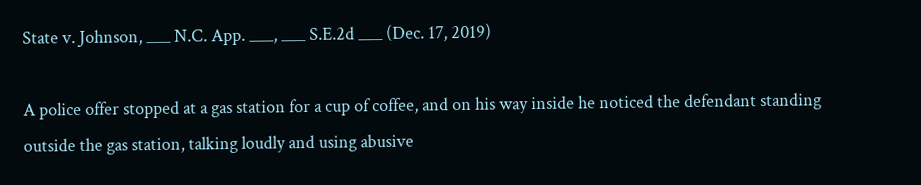State v. Johnson, ___ N.C. App. ___, ___ S.E.2d ___ (Dec. 17, 2019)

A police offer stopped at a gas station for a cup of coffee, and on his way inside he noticed the defendant standing outside the gas station, talking loudly and using abusive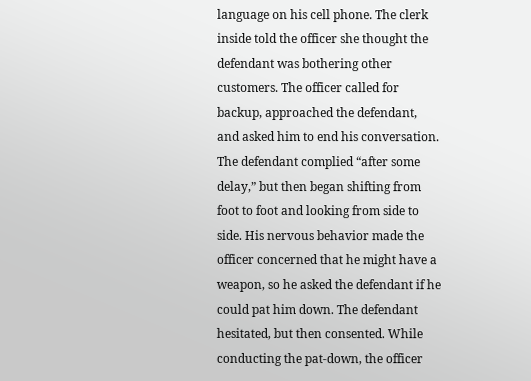language on his cell phone. The clerk inside told the officer she thought the defendant was bothering other customers. The officer called for backup, approached the defendant, and asked him to end his conversation. The defendant complied “after some delay,” but then began shifting from foot to foot and looking from side to side. His nervous behavior made the officer concerned that he might have a weapon, so he asked the defendant if he could pat him down. The defendant hesitated, but then consented. While conducting the pat-down, the officer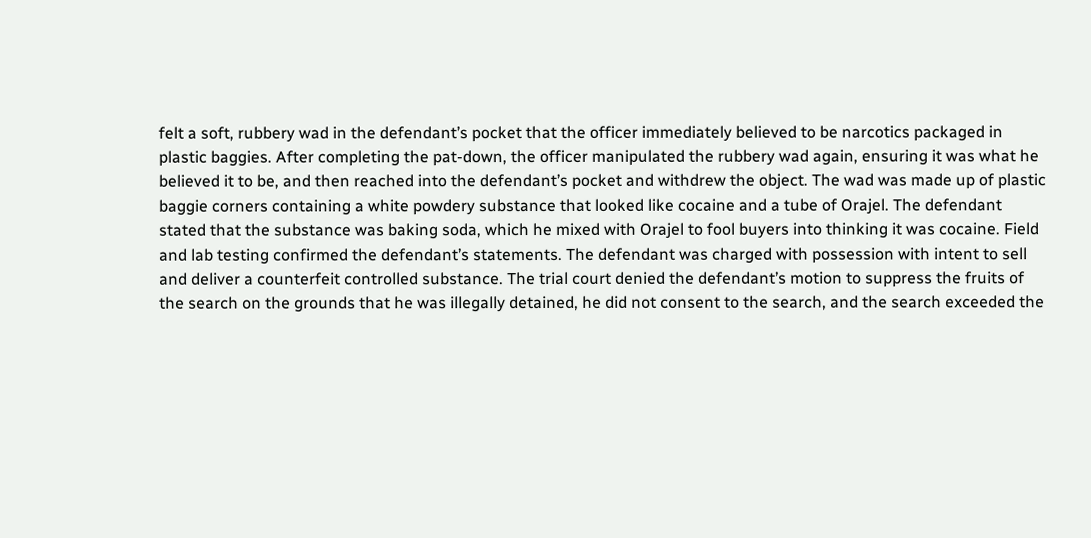felt a soft, rubbery wad in the defendant’s pocket that the officer immediately believed to be narcotics packaged in plastic baggies. After completing the pat-down, the officer manipulated the rubbery wad again, ensuring it was what he believed it to be, and then reached into the defendant’s pocket and withdrew the object. The wad was made up of plastic baggie corners containing a white powdery substance that looked like cocaine and a tube of Orajel. The defendant stated that the substance was baking soda, which he mixed with Orajel to fool buyers into thinking it was cocaine. Field and lab testing confirmed the defendant’s statements. The defendant was charged with possession with intent to sell and deliver a counterfeit controlled substance. The trial court denied the defendant’s motion to suppress the fruits of the search on the grounds that he was illegally detained, he did not consent to the search, and the search exceeded the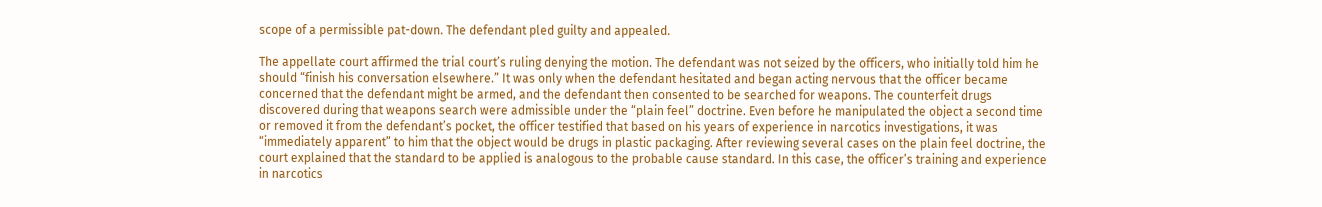scope of a permissible pat-down. The defendant pled guilty and appealed.

The appellate court affirmed the trial court’s ruling denying the motion. The defendant was not seized by the officers, who initially told him he should “finish his conversation elsewhere.” It was only when the defendant hesitated and began acting nervous that the officer became concerned that the defendant might be armed, and the defendant then consented to be searched for weapons. The counterfeit drugs discovered during that weapons search were admissible under the “plain feel” doctrine. Even before he manipulated the object a second time or removed it from the defendant’s pocket, the officer testified that based on his years of experience in narcotics investigations, it was “immediately apparent” to him that the object would be drugs in plastic packaging. After reviewing several cases on the plain feel doctrine, the court explained that the standard to be applied is analogous to the probable cause standard. In this case, the officer’s training and experience in narcotics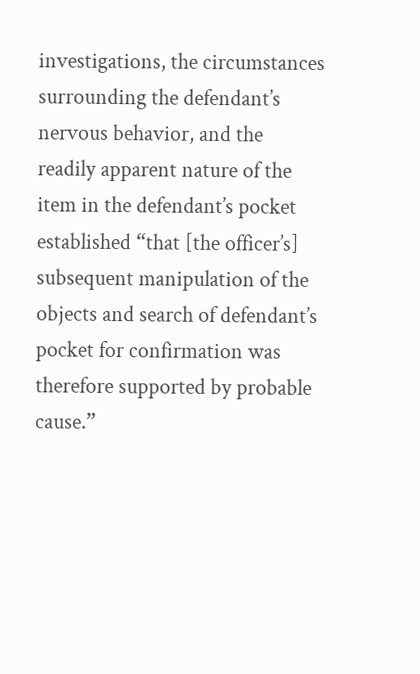investigations, the circumstances surrounding the defendant’s nervous behavior, and the readily apparent nature of the item in the defendant’s pocket established “that [the officer’s] subsequent manipulation of the objects and search of defendant’s pocket for confirmation was therefore supported by probable cause.”